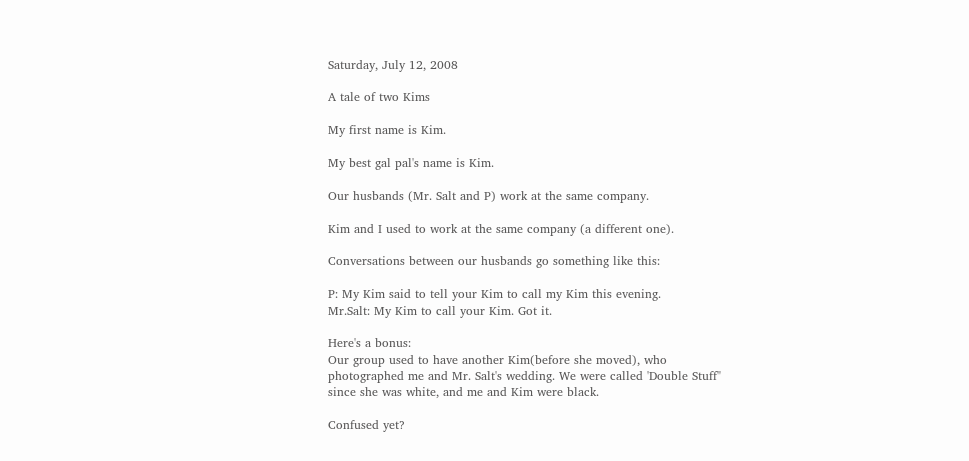Saturday, July 12, 2008

A tale of two Kims

My first name is Kim.

My best gal pal's name is Kim.

Our husbands (Mr. Salt and P) work at the same company.

Kim and I used to work at the same company (a different one).

Conversations between our husbands go something like this:

P: My Kim said to tell your Kim to call my Kim this evening.
Mr.Salt: My Kim to call your Kim. Got it.

Here's a bonus:
Our group used to have another Kim(before she moved), who photographed me and Mr. Salt's wedding. We were called 'Double Stuff" since she was white, and me and Kim were black.

Confused yet?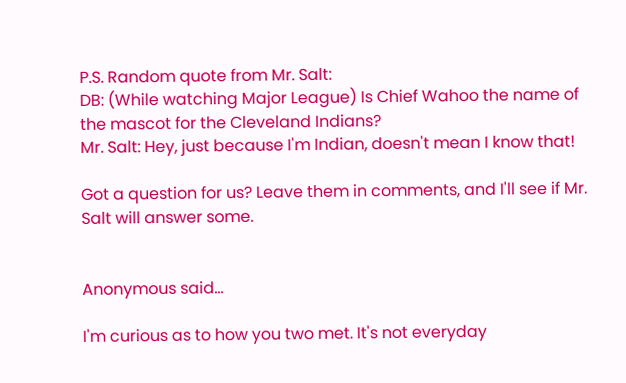P.S. Random quote from Mr. Salt:
DB: (While watching Major League) Is Chief Wahoo the name of the mascot for the Cleveland Indians?
Mr. Salt: Hey, just because I'm Indian, doesn't mean I know that!

Got a question for us? Leave them in comments, and I'll see if Mr. Salt will answer some.


Anonymous said...

I'm curious as to how you two met. It's not everyday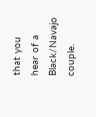that you hear of a Black/Navajo couple.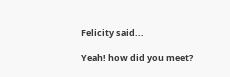Felicity said...

Yeah! how did you meet?